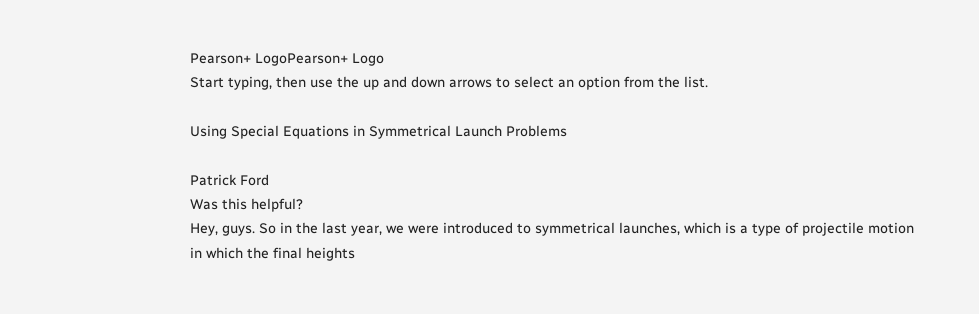Pearson+ LogoPearson+ Logo
Start typing, then use the up and down arrows to select an option from the list.

Using Special Equations in Symmetrical Launch Problems

Patrick Ford
Was this helpful?
Hey, guys. So in the last year, we were introduced to symmetrical launches, which is a type of projectile motion in which the final heights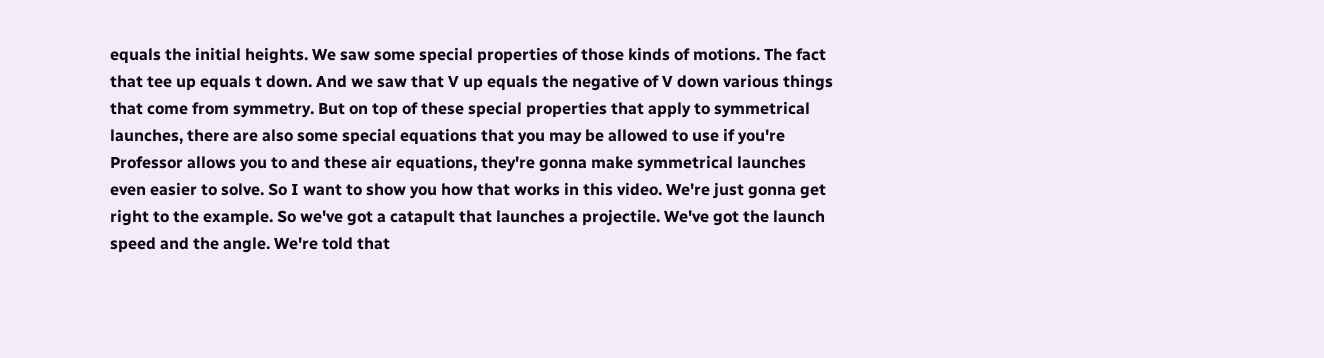equals the initial heights. We saw some special properties of those kinds of motions. The fact that tee up equals t down. And we saw that V up equals the negative of V down various things that come from symmetry. But on top of these special properties that apply to symmetrical launches, there are also some special equations that you may be allowed to use if you're Professor allows you to and these air equations, they're gonna make symmetrical launches even easier to solve. So I want to show you how that works in this video. We're just gonna get right to the example. So we've got a catapult that launches a projectile. We've got the launch speed and the angle. We're told that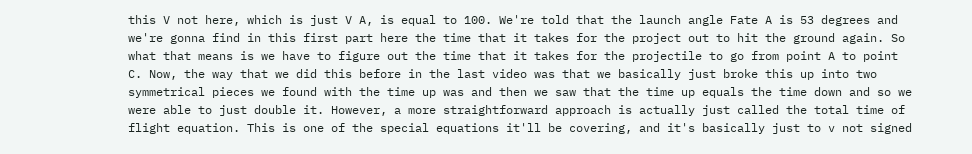this V not here, which is just V A, is equal to 100. We're told that the launch angle Fate A is 53 degrees and we're gonna find in this first part here the time that it takes for the project out to hit the ground again. So what that means is we have to figure out the time that it takes for the projectile to go from point A to point C. Now, the way that we did this before in the last video was that we basically just broke this up into two symmetrical pieces we found with the time up was and then we saw that the time up equals the time down and so we were able to just double it. However, a more straightforward approach is actually just called the total time of flight equation. This is one of the special equations it'll be covering, and it's basically just to v not signed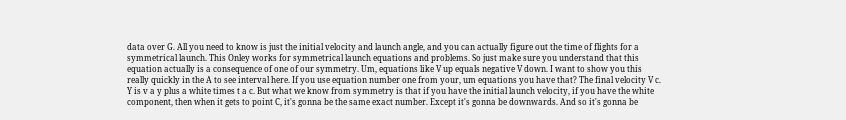data over G. All you need to know is just the initial velocity and launch angle, and you can actually figure out the time of flights for a symmetrical launch. This Onley works for symmetrical launch equations and problems. So just make sure you understand that this equation actually is a consequence of one of our symmetry. Um, equations like V up equals negative V down. I want to show you this really quickly in the A to see interval here. If you use equation number one from your, um equations you have that? The final velocity V c. Y is v a y plus a white times t a c. But what we know from symmetry is that if you have the initial launch velocity, if you have the white component, then when it gets to point C, it's gonna be the same exact number. Except it's gonna be downwards. And so it's gonna be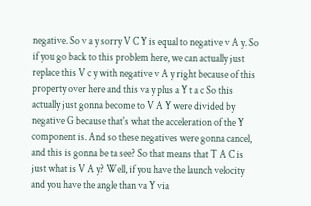negative. So v a y sorry V C Y is equal to negative v A y. So if you go back to this problem here, we can actually just replace this V c y with negative v A y right because of this property over here and this va y plus a Y t a c So this actually just gonna become to V A Y were divided by negative G because that's what the acceleration of the Y component is. And so these negatives were gonna cancel, and this is gonna be ta see? So that means that T A C is just what is V A y? Well, if you have the launch velocity and you have the angle than va Y via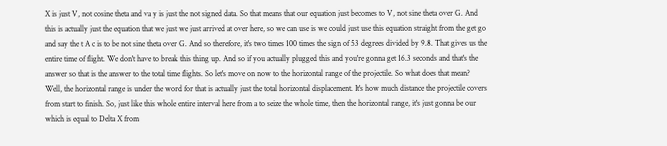X is just V, not cosine theta and va y is just the not signed data. So that means that our equation just becomes to V, not sine theta over G. And this is actually just the equation that we just we just arrived at over here, so we can use is we could just use this equation straight from the get go and say the t A c is to be not sine theta over G. And so therefore, it's two times 100 times the sign of 53 degrees divided by 9.8. That gives us the entire time of flight. We don't have to break this thing up. And so if you actually plugged this and you're gonna get 16.3 seconds and that's the answer so that is the answer to the total time flights. So let's move on now to the horizontal range of the projectile. So what does that mean? Well, the horizontal range is under the word for that is actually just the total horizontal displacement. It's how much distance the projectile covers from start to finish. So, just like this whole entire interval here from a to seize the whole time, then the horizontal range, it's just gonna be our which is equal to Delta X from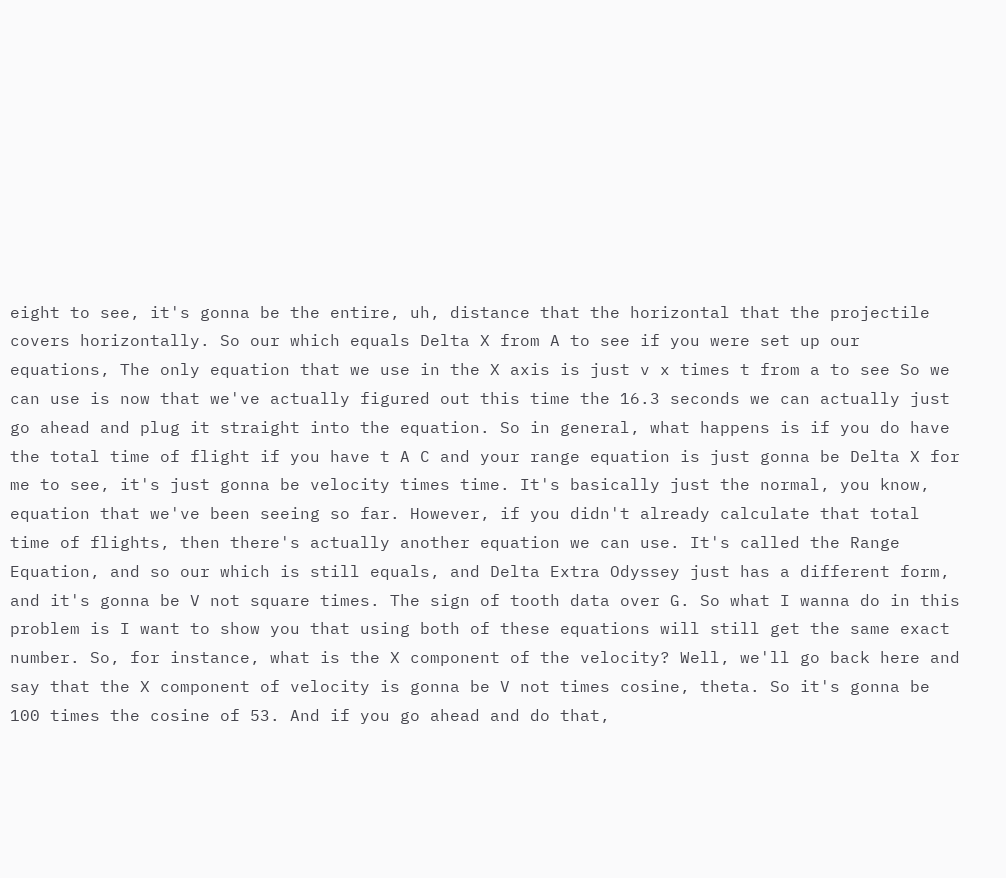eight to see, it's gonna be the entire, uh, distance that the horizontal that the projectile covers horizontally. So our which equals Delta X from A to see if you were set up our equations, The only equation that we use in the X axis is just v x times t from a to see So we can use is now that we've actually figured out this time the 16.3 seconds we can actually just go ahead and plug it straight into the equation. So in general, what happens is if you do have the total time of flight if you have t A C and your range equation is just gonna be Delta X for me to see, it's just gonna be velocity times time. It's basically just the normal, you know, equation that we've been seeing so far. However, if you didn't already calculate that total time of flights, then there's actually another equation we can use. It's called the Range Equation, and so our which is still equals, and Delta Extra Odyssey just has a different form, and it's gonna be V not square times. The sign of tooth data over G. So what I wanna do in this problem is I want to show you that using both of these equations will still get the same exact number. So, for instance, what is the X component of the velocity? Well, we'll go back here and say that the X component of velocity is gonna be V not times cosine, theta. So it's gonna be 100 times the cosine of 53. And if you go ahead and do that,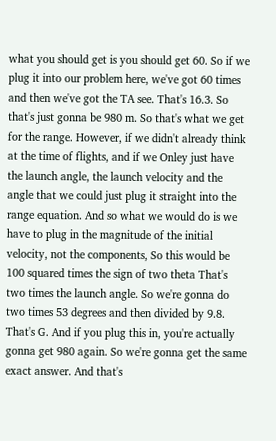what you should get is you should get 60. So if we plug it into our problem here, we've got 60 times and then we've got the TA see. That's 16.3. So that's just gonna be 980 m. So that's what we get for the range. However, if we didn't already think at the time of flights, and if we Onley just have the launch angle, the launch velocity and the angle that we could just plug it straight into the range equation. And so what we would do is we have to plug in the magnitude of the initial velocity, not the components, So this would be 100 squared times the sign of two theta That's two times the launch angle. So we're gonna do two times 53 degrees and then divided by 9.8. That's G. And if you plug this in, you're actually gonna get 980 again. So we're gonna get the same exact answer. And that's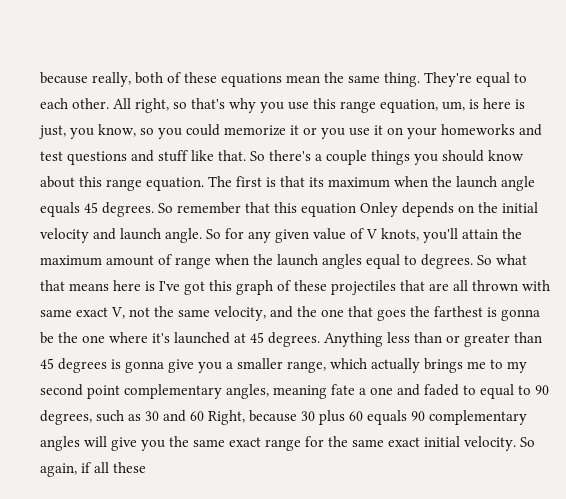because really, both of these equations mean the same thing. They're equal to each other. All right, so that's why you use this range equation, um, is here is just, you know, so you could memorize it or you use it on your homeworks and test questions and stuff like that. So there's a couple things you should know about this range equation. The first is that its maximum when the launch angle equals 45 degrees. So remember that this equation Onley depends on the initial velocity and launch angle. So for any given value of V knots, you'll attain the maximum amount of range when the launch angles equal to degrees. So what that means here is I've got this graph of these projectiles that are all thrown with same exact V, not the same velocity, and the one that goes the farthest is gonna be the one where it's launched at 45 degrees. Anything less than or greater than 45 degrees is gonna give you a smaller range, which actually brings me to my second point complementary angles, meaning fate a one and faded to equal to 90 degrees, such as 30 and 60 Right, because 30 plus 60 equals 90 complementary angles will give you the same exact range for the same exact initial velocity. So again, if all these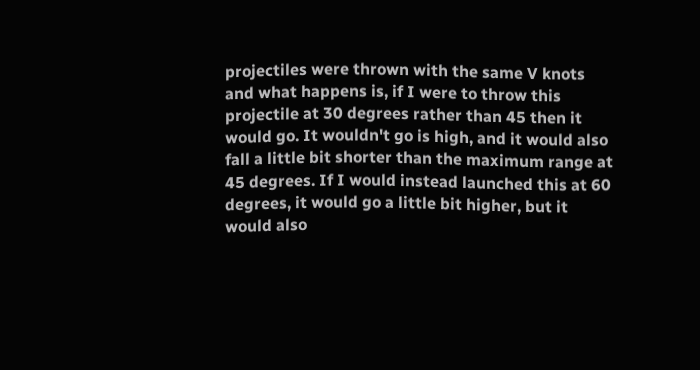projectiles were thrown with the same V knots and what happens is, if I were to throw this projectile at 30 degrees rather than 45 then it would go. It wouldn't go is high, and it would also fall a little bit shorter than the maximum range at 45 degrees. If I would instead launched this at 60 degrees, it would go a little bit higher, but it would also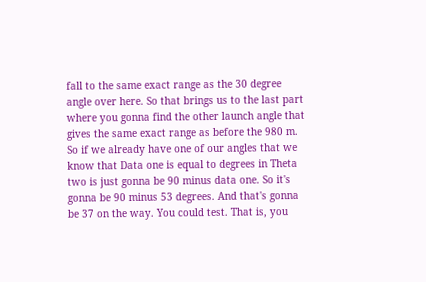fall to the same exact range as the 30 degree angle over here. So that brings us to the last part where you gonna find the other launch angle that gives the same exact range as before the 980 m. So if we already have one of our angles that we know that Data one is equal to degrees in Theta two is just gonna be 90 minus data one. So it's gonna be 90 minus 53 degrees. And that's gonna be 37 on the way. You could test. That is, you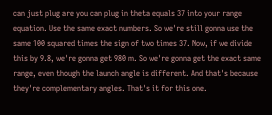can just plug are you can plug in theta equals 37 into your range equation. Use the same exact numbers. So we're still gonna use the same 100 squared times the sign of two times 37. Now, if we divide this by 9.8, we're gonna get 980 m. So we're gonna get the exact same range, even though the launch angle is different. And that's because they're complementary angles. That's it for this one.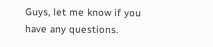Guys, let me know if you have any questions.